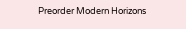Preorder Modern Horizons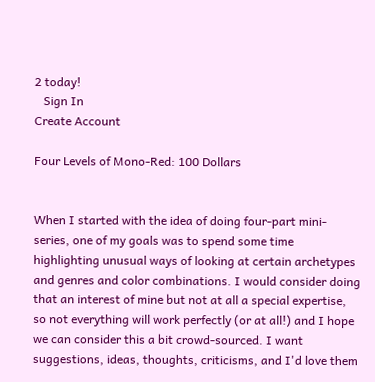2 today!
   Sign In
Create Account

Four Levels of Mono-Red: 100 Dollars


When I started with the idea of doing four-part mini-series, one of my goals was to spend some time highlighting unusual ways of looking at certain archetypes and genres and color combinations. I would consider doing that an interest of mine but not at all a special expertise, so not everything will work perfectly (or at all!) and I hope we can consider this a bit crowd-sourced. I want suggestions, ideas, thoughts, criticisms, and I'd love them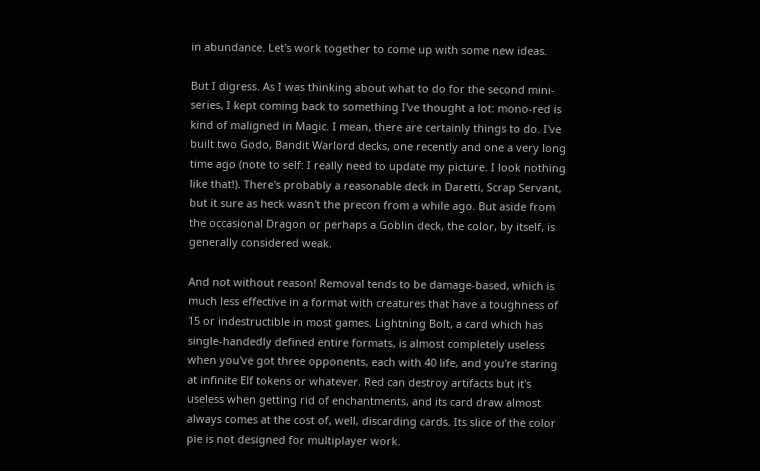in abundance. Let's work together to come up with some new ideas.

But I digress. As I was thinking about what to do for the second mini-series, I kept coming back to something I've thought a lot: mono-red is kind of maligned in Magic. I mean, there are certainly things to do. I've built two Godo, Bandit Warlord decks, one recently and one a very long time ago (note to self: I really need to update my picture. I look nothing like that!). There's probably a reasonable deck in Daretti, Scrap Servant, but it sure as heck wasn't the precon from a while ago. But aside from the occasional Dragon or perhaps a Goblin deck, the color, by itself, is generally considered weak.

And not without reason! Removal tends to be damage-based, which is much less effective in a format with creatures that have a toughness of 15 or indestructible in most games. Lightning Bolt, a card which has single-handedly defined entire formats, is almost completely useless when you've got three opponents, each with 40 life, and you're staring at infinite Elf tokens or whatever. Red can destroy artifacts but it's useless when getting rid of enchantments, and its card draw almost always comes at the cost of, well, discarding cards. Its slice of the color pie is not designed for multiplayer work.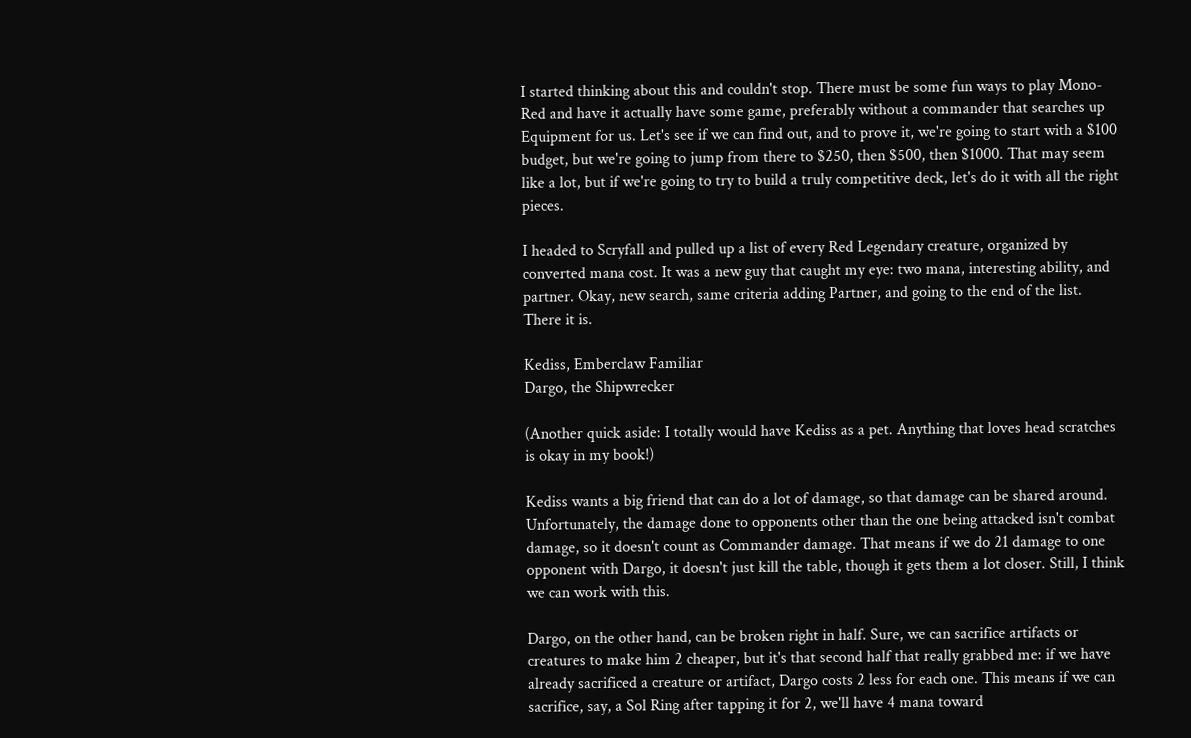I started thinking about this and couldn't stop. There must be some fun ways to play Mono-Red and have it actually have some game, preferably without a commander that searches up Equipment for us. Let's see if we can find out, and to prove it, we're going to start with a $100 budget, but we're going to jump from there to $250, then $500, then $1000. That may seem like a lot, but if we're going to try to build a truly competitive deck, let's do it with all the right pieces.

I headed to Scryfall and pulled up a list of every Red Legendary creature, organized by converted mana cost. It was a new guy that caught my eye: two mana, interesting ability, and partner. Okay, new search, same criteria adding Partner, and going to the end of the list. There it is.

Kediss, Emberclaw Familiar
Dargo, the Shipwrecker

(Another quick aside: I totally would have Kediss as a pet. Anything that loves head scratches is okay in my book!)

Kediss wants a big friend that can do a lot of damage, so that damage can be shared around. Unfortunately, the damage done to opponents other than the one being attacked isn't combat damage, so it doesn't count as Commander damage. That means if we do 21 damage to one opponent with Dargo, it doesn't just kill the table, though it gets them a lot closer. Still, I think we can work with this.

Dargo, on the other hand, can be broken right in half. Sure, we can sacrifice artifacts or creatures to make him 2 cheaper, but it's that second half that really grabbed me: if we have already sacrificed a creature or artifact, Dargo costs 2 less for each one. This means if we can sacrifice, say, a Sol Ring after tapping it for 2, we'll have 4 mana toward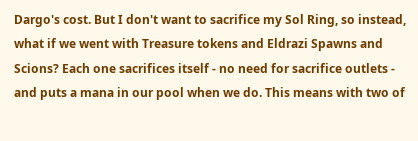Dargo's cost. But I don't want to sacrifice my Sol Ring, so instead, what if we went with Treasure tokens and Eldrazi Spawns and Scions? Each one sacrifices itself - no need for sacrifice outlets - and puts a mana in our pool when we do. This means with two of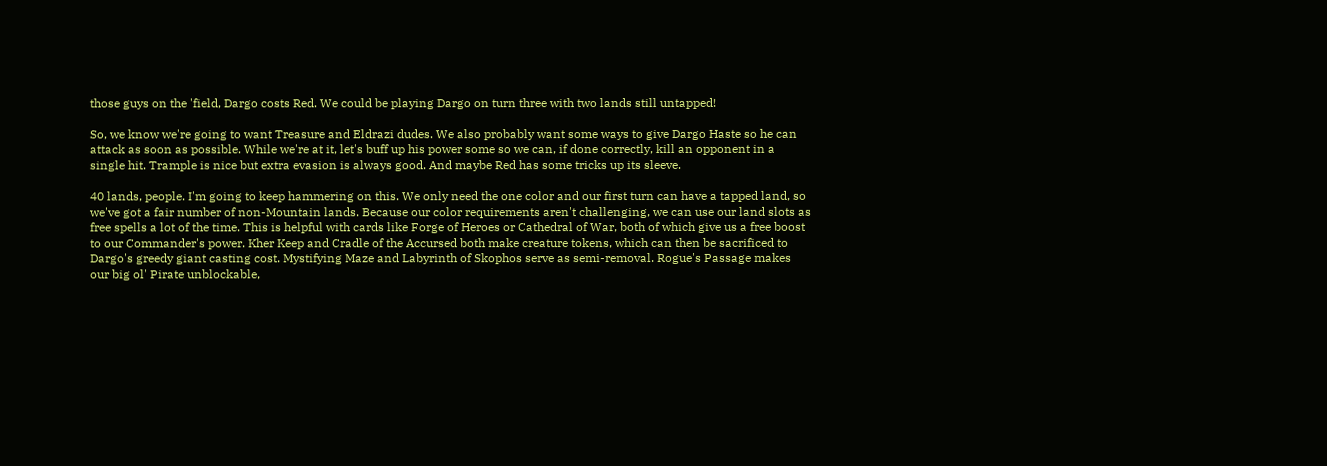those guys on the 'field, Dargo costs Red. We could be playing Dargo on turn three with two lands still untapped!

So, we know we're going to want Treasure and Eldrazi dudes. We also probably want some ways to give Dargo Haste so he can attack as soon as possible. While we're at it, let's buff up his power some so we can, if done correctly, kill an opponent in a single hit. Trample is nice but extra evasion is always good. And maybe Red has some tricks up its sleeve.

40 lands, people. I'm going to keep hammering on this. We only need the one color and our first turn can have a tapped land, so we've got a fair number of non-Mountain lands. Because our color requirements aren't challenging, we can use our land slots as free spells a lot of the time. This is helpful with cards like Forge of Heroes or Cathedral of War, both of which give us a free boost to our Commander's power. Kher Keep and Cradle of the Accursed both make creature tokens, which can then be sacrificed to Dargo's greedy giant casting cost. Mystifying Maze and Labyrinth of Skophos serve as semi-removal. Rogue's Passage makes our big ol' Pirate unblockable,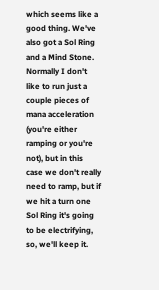which seems like a good thing. We've also got a Sol Ring and a Mind Stone. Normally I don't like to run just a couple pieces of mana acceleration (you're either ramping or you're not), but in this case we don't really need to ramp, but if we hit a turn one Sol Ring it's going to be electrifying, so, we'll keep it.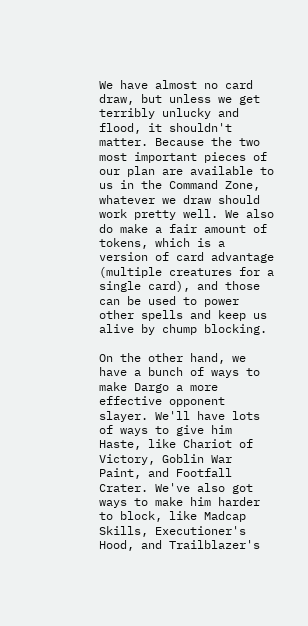We have almost no card draw, but unless we get terribly unlucky and flood, it shouldn't matter. Because the two most important pieces of our plan are available to us in the Command Zone, whatever we draw should work pretty well. We also do make a fair amount of tokens, which is a version of card advantage (multiple creatures for a single card), and those can be used to power other spells and keep us alive by chump blocking.

On the other hand, we have a bunch of ways to make Dargo a more effective opponent slayer. We'll have lots of ways to give him Haste, like Chariot of Victory, Goblin War Paint, and Footfall Crater. We've also got ways to make him harder to block, like Madcap Skills, Executioner's Hood, and Trailblazer's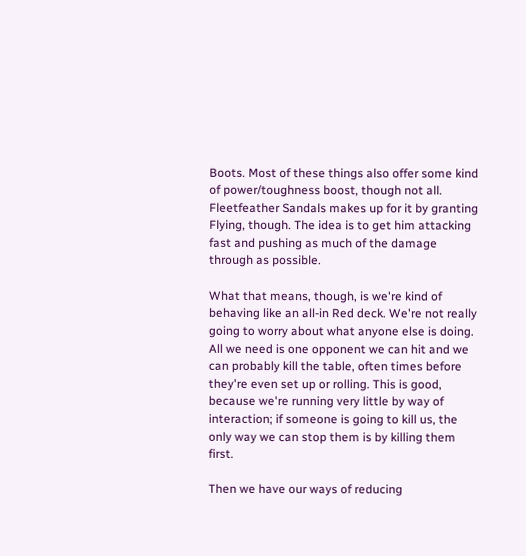Boots. Most of these things also offer some kind of power/toughness boost, though not all. Fleetfeather Sandals makes up for it by granting Flying, though. The idea is to get him attacking fast and pushing as much of the damage through as possible.

What that means, though, is we're kind of behaving like an all-in Red deck. We're not really going to worry about what anyone else is doing. All we need is one opponent we can hit and we can probably kill the table, often times before they're even set up or rolling. This is good, because we're running very little by way of interaction; if someone is going to kill us, the only way we can stop them is by killing them first.

Then we have our ways of reducing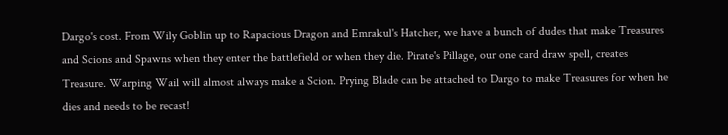Dargo's cost. From Wily Goblin up to Rapacious Dragon and Emrakul's Hatcher, we have a bunch of dudes that make Treasures and Scions and Spawns when they enter the battlefield or when they die. Pirate's Pillage, our one card draw spell, creates Treasure. Warping Wail will almost always make a Scion. Prying Blade can be attached to Dargo to make Treasures for when he dies and needs to be recast!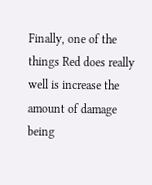Finally, one of the things Red does really well is increase the amount of damage being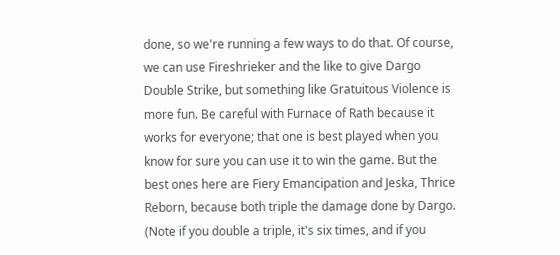done, so we're running a few ways to do that. Of course, we can use Fireshrieker and the like to give Dargo Double Strike, but something like Gratuitous Violence is more fun. Be careful with Furnace of Rath because it works for everyone; that one is best played when you know for sure you can use it to win the game. But the best ones here are Fiery Emancipation and Jeska, Thrice Reborn, because both triple the damage done by Dargo. (Note if you double a triple, it's six times, and if you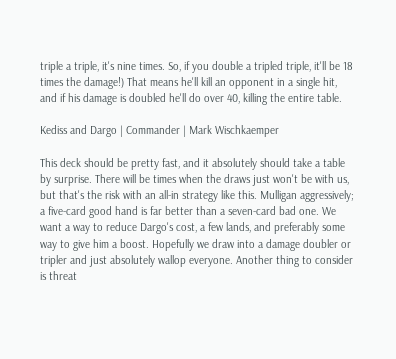triple a triple, it's nine times. So, if you double a tripled triple, it'll be 18 times the damage!) That means he'll kill an opponent in a single hit, and if his damage is doubled he'll do over 40, killing the entire table.

Kediss and Dargo | Commander | Mark Wischkaemper

This deck should be pretty fast, and it absolutely should take a table by surprise. There will be times when the draws just won't be with us, but that's the risk with an all-in strategy like this. Mulligan aggressively; a five-card good hand is far better than a seven-card bad one. We want a way to reduce Dargo's cost, a few lands, and preferably some way to give him a boost. Hopefully we draw into a damage doubler or tripler and just absolutely wallop everyone. Another thing to consider is threat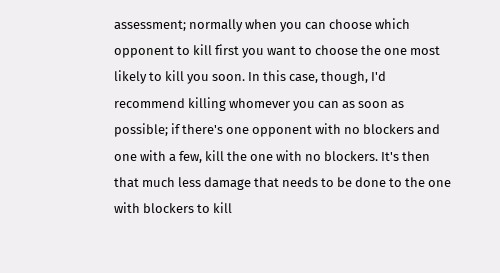assessment; normally when you can choose which opponent to kill first you want to choose the one most likely to kill you soon. In this case, though, I'd recommend killing whomever you can as soon as possible; if there's one opponent with no blockers and one with a few, kill the one with no blockers. It's then that much less damage that needs to be done to the one with blockers to kill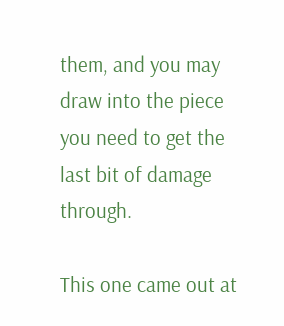them, and you may draw into the piece you need to get the last bit of damage through.

This one came out at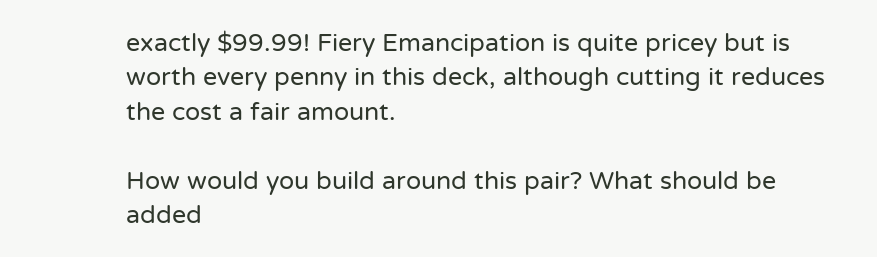exactly $99.99! Fiery Emancipation is quite pricey but is worth every penny in this deck, although cutting it reduces the cost a fair amount.

How would you build around this pair? What should be added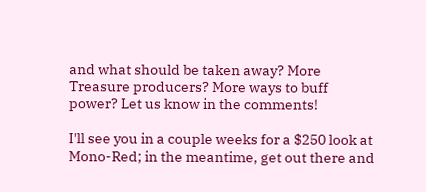and what should be taken away? More Treasure producers? More ways to buff power? Let us know in the comments!

I'll see you in a couple weeks for a $250 look at Mono-Red; in the meantime, get out there and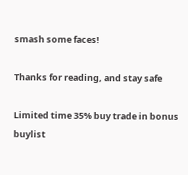smash some faces!

Thanks for reading, and stay safe

Limited time 35% buy trade in bonus buylist